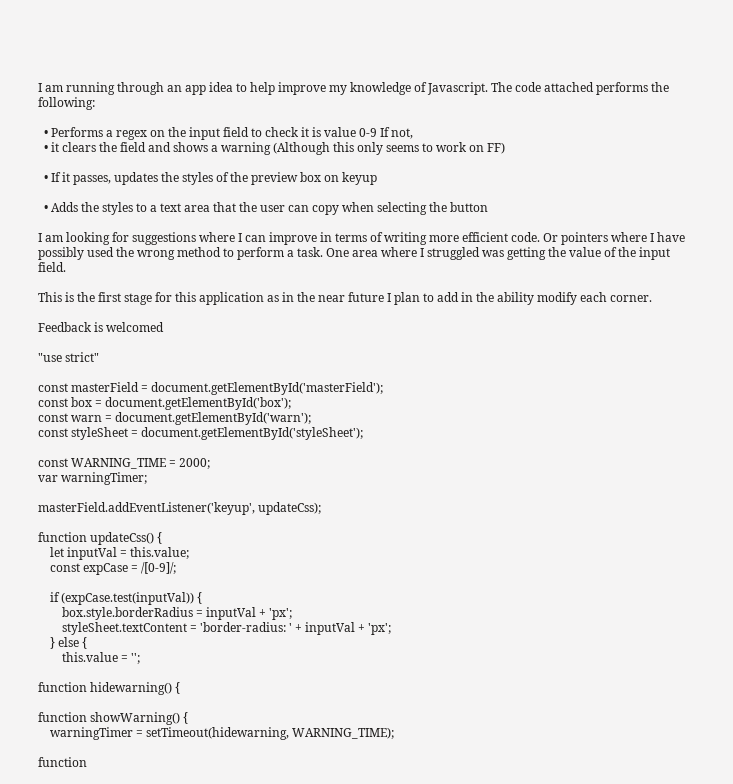I am running through an app idea to help improve my knowledge of Javascript. The code attached performs the following:

  • Performs a regex on the input field to check it is value 0-9 If not,
  • it clears the field and shows a warning (Although this only seems to work on FF)

  • If it passes, updates the styles of the preview box on keyup

  • Adds the styles to a text area that the user can copy when selecting the button

I am looking for suggestions where I can improve in terms of writing more efficient code. Or pointers where I have possibly used the wrong method to perform a task. One area where I struggled was getting the value of the input field.

This is the first stage for this application as in the near future I plan to add in the ability modify each corner.

Feedback is welcomed

"use strict"

const masterField = document.getElementById('masterField');
const box = document.getElementById('box');
const warn = document.getElementById('warn');
const styleSheet = document.getElementById('styleSheet');

const WARNING_TIME = 2000;
var warningTimer;

masterField.addEventListener('keyup', updateCss);

function updateCss() {
    let inputVal = this.value;
    const expCase = /[0-9]/;

    if (expCase.test(inputVal)) {
        box.style.borderRadius = inputVal + 'px';
        styleSheet.textContent = 'border-radius: ' + inputVal + 'px';
    } else {
        this.value = '';

function hidewarning() {

function showWarning() {
    warningTimer = setTimeout(hidewarning, WARNING_TIME);

function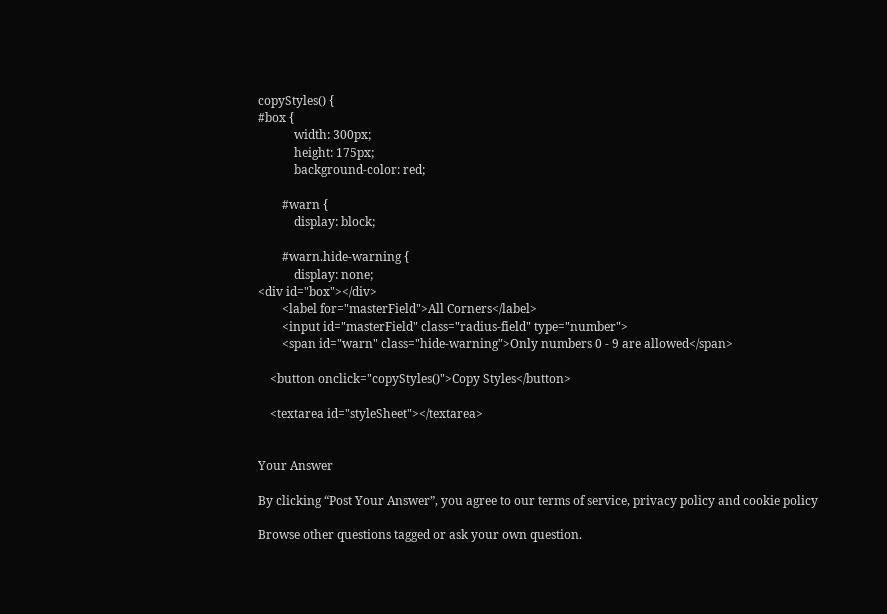copyStyles() {
#box {
            width: 300px;
            height: 175px;
            background-color: red;

        #warn {
            display: block;

        #warn.hide-warning {
            display: none;
<div id="box"></div>
        <label for="masterField">All Corners</label>
        <input id="masterField" class="radius-field" type="number">
        <span id="warn" class="hide-warning">Only numbers 0 - 9 are allowed</span>

    <button onclick="copyStyles()">Copy Styles</button>

    <textarea id="styleSheet"></textarea>


Your Answer

By clicking “Post Your Answer”, you agree to our terms of service, privacy policy and cookie policy

Browse other questions tagged or ask your own question.